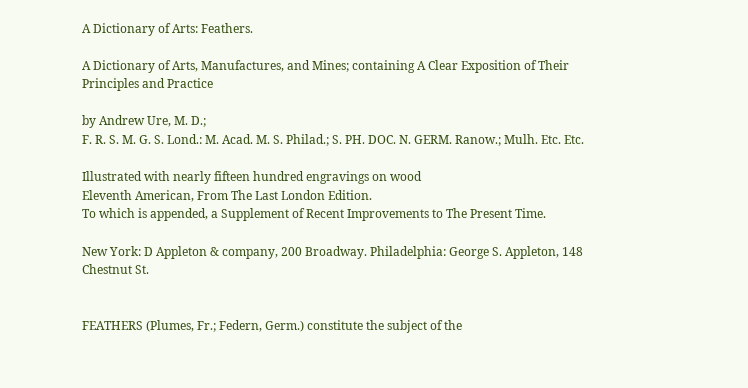A Dictionary of Arts: Feathers.

A Dictionary of Arts, Manufactures, and Mines; containing A Clear Exposition of Their Principles and Practice

by Andrew Ure, M. D.;
F. R. S. M. G. S. Lond.: M. Acad. M. S. Philad.; S. PH. DOC. N. GERM. Ranow.; Mulh. Etc. Etc.

Illustrated with nearly fifteen hundred engravings on wood
Eleventh American, From The Last London Edition.
To which is appended, a Supplement of Recent Improvements to The Present Time.

New York: D Appleton & company, 200 Broadway. Philadelphia: George S. Appleton, 148 Chestnut St.


FEATHERS (Plumes, Fr.; Federn, Germ.) constitute the subject of the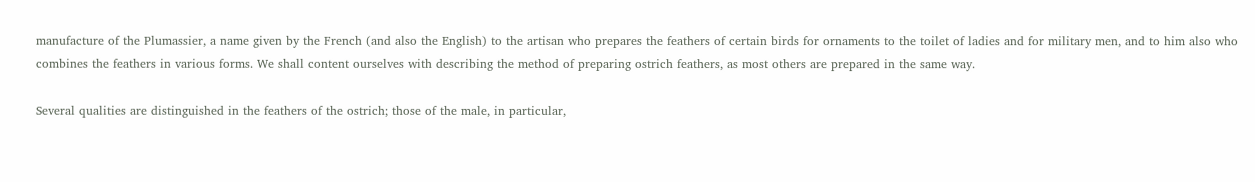manufacture of the Plumassier, a name given by the French (and also the English) to the artisan who prepares the feathers of certain birds for ornaments to the toilet of ladies and for military men, and to him also who combines the feathers in various forms. We shall content ourselves with describing the method of preparing ostrich feathers, as most others are prepared in the same way.

Several qualities are distinguished in the feathers of the ostrich; those of the male, in particular,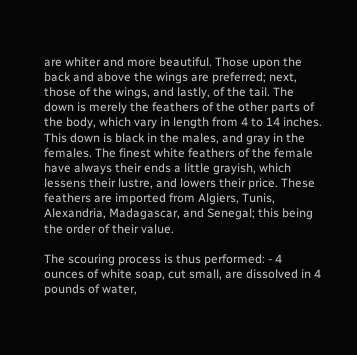are whiter and more beautiful. Those upon the back and above the wings are preferred; next, those of the wings, and lastly, of the tail. The down is merely the feathers of the other parts of the body, which vary in length from 4 to 14 inches. This down is black in the males, and gray in the females. The finest white feathers of the female have always their ends a little grayish, which lessens their lustre, and lowers their price. These feathers are imported from Algiers, Tunis, Alexandria, Madagascar, and Senegal; this being the order of their value.

The scouring process is thus performed: - 4 ounces of white soap, cut small, are dissolved in 4 pounds of water,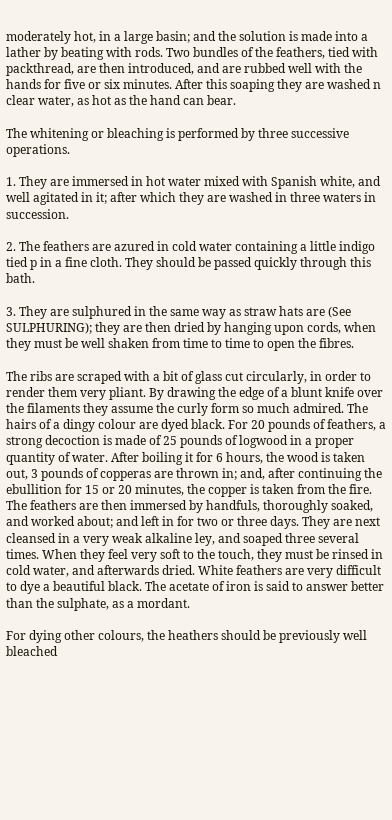moderately hot, in a large basin; and the solution is made into a lather by beating with rods. Two bundles of the feathers, tied with packthread, are then introduced, and are rubbed well with the hands for five or six minutes. After this soaping they are washed n clear water, as hot as the hand can bear.

The whitening or bleaching is performed by three successive operations.

1. They are immersed in hot water mixed with Spanish white, and well agitated in it; after which they are washed in three waters in succession.

2. The feathers are azured in cold water containing a little indigo tied p in a fine cloth. They should be passed quickly through this bath.

3. They are sulphured in the same way as straw hats are (See SULPHURING); they are then dried by hanging upon cords, when they must be well shaken from time to time to open the fibres.

The ribs are scraped with a bit of glass cut circularly, in order to render them very pliant. By drawing the edge of a blunt knife over the filaments they assume the curly form so much admired. The hairs of a dingy colour are dyed black. For 20 pounds of feathers, a strong decoction is made of 25 pounds of logwood in a proper quantity of water. After boiling it for 6 hours, the wood is taken out, 3 pounds of copperas are thrown in; and, after continuing the ebullition for 15 or 20 minutes, the copper is taken from the fire. The feathers are then immersed by handfuls, thoroughly soaked, and worked about; and left in for two or three days. They are next cleansed in a very weak alkaline ley, and soaped three several times. When they feel very soft to the touch, they must be rinsed in cold water, and afterwards dried. White feathers are very difficult to dye a beautiful black. The acetate of iron is said to answer better than the sulphate, as a mordant.

For dying other colours, the heathers should be previously well bleached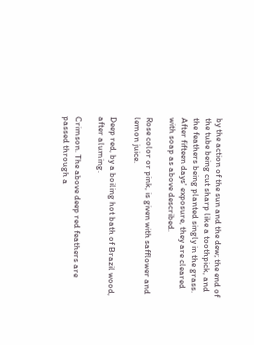by the action of the sun and the dew; the end of the tube being cut sharp like a toothpick, and the feathers being planted singly in the grass. After fifteen days' exposure, they are cleared with soap as above described.

Rose color or pink, is given with safflower and lemon juice.

Deep red, by a boiling hot bath of Brazil wood, after aluming.

Crimson. The above deep red feathers are passed through a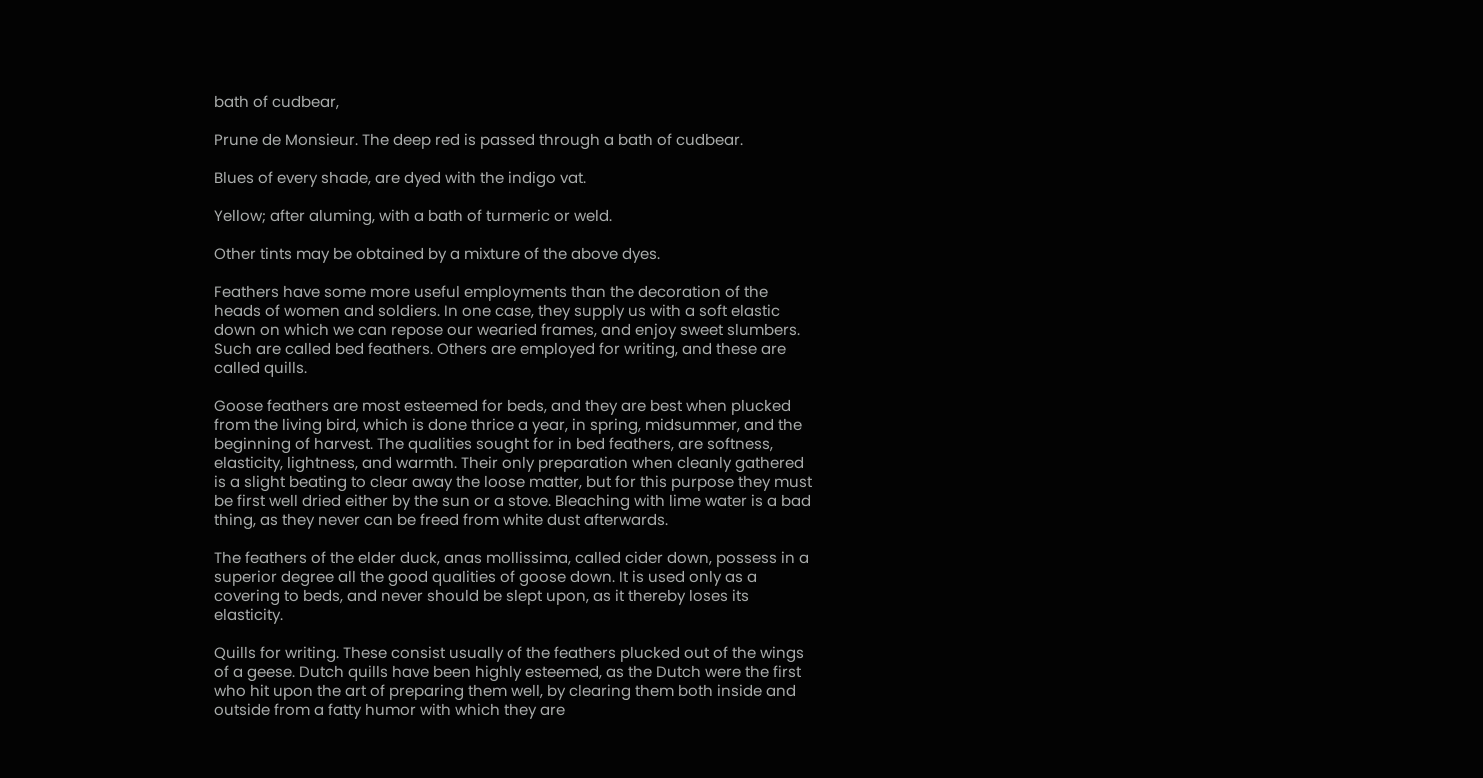bath of cudbear,

Prune de Monsieur. The deep red is passed through a bath of cudbear.

Blues of every shade, are dyed with the indigo vat.

Yellow; after aluming, with a bath of turmeric or weld.

Other tints may be obtained by a mixture of the above dyes.

Feathers have some more useful employments than the decoration of the heads of women and soldiers. In one case, they supply us with a soft elastic down on which we can repose our wearied frames, and enjoy sweet slumbers. Such are called bed feathers. Others are employed for writing, and these are called quills.

Goose feathers are most esteemed for beds, and they are best when plucked from the living bird, which is done thrice a year, in spring, midsummer, and the beginning of harvest. The qualities sought for in bed feathers, are softness, elasticity, lightness, and warmth. Their only preparation when cleanly gathered is a slight beating to clear away the loose matter, but for this purpose they must be first well dried either by the sun or a stove. Bleaching with lime water is a bad thing, as they never can be freed from white dust afterwards.

The feathers of the elder duck, anas mollissima, called cider down, possess in a superior degree all the good qualities of goose down. It is used only as a covering to beds, and never should be slept upon, as it thereby loses its elasticity.

Quills for writing. These consist usually of the feathers plucked out of the wings of a geese. Dutch quills have been highly esteemed, as the Dutch were the first who hit upon the art of preparing them well, by clearing them both inside and outside from a fatty humor with which they are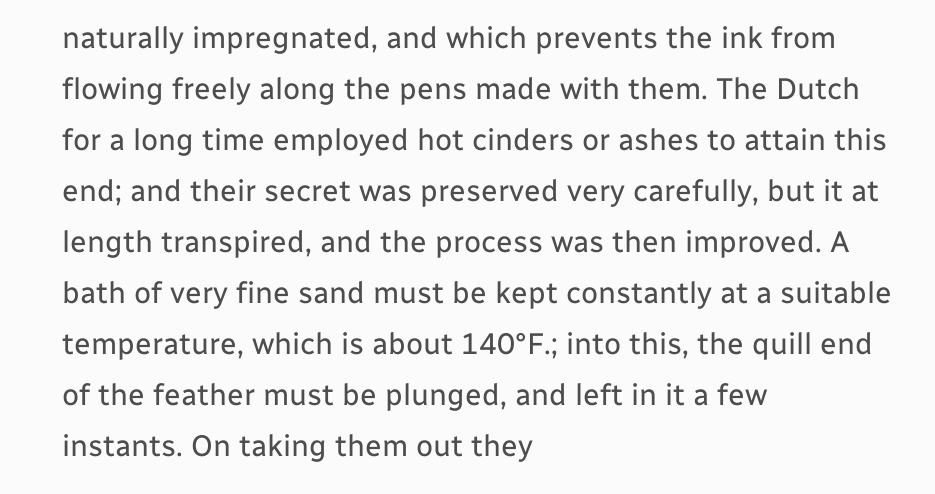naturally impregnated, and which prevents the ink from flowing freely along the pens made with them. The Dutch for a long time employed hot cinders or ashes to attain this end; and their secret was preserved very carefully, but it at length transpired, and the process was then improved. A bath of very fine sand must be kept constantly at a suitable temperature, which is about 140°F.; into this, the quill end of the feather must be plunged, and left in it a few instants. On taking them out they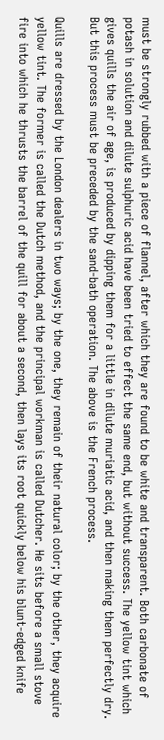must be strongly rubbed with a piece of flannel, after which they are found to be white and transparent. Both carbonate of potash in solution and dilute sulphuric acid have been tried to effect the same end, but without success. The yellow tint which gives quills the air of age, is produced by dipping them for a little in dilute muriatic acid, and then making them perfectly dry. But this process must be preceded by the sand-bath operation. The above is the French process.

Quills are dressed by the London dealers in two ways; by the one, they remain of their natural color; by the other, they acquire yellow tint. The former is called the Dutch method, and the principal workman is called Dutcher. He sits before a small stove fire into which he thrusts the barrel of the quill for about a second, then lays its root quickly below his blunt-edged knife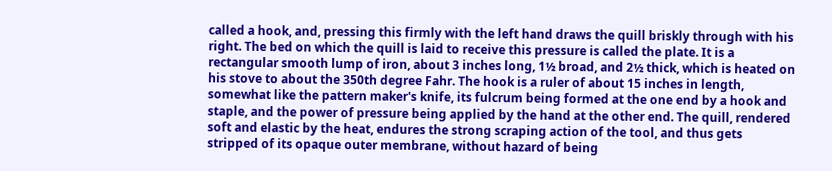called a hook, and, pressing this firmly with the left hand draws the quill briskly through with his right. The bed on which the quill is laid to receive this pressure is called the plate. It is a rectangular smooth lump of iron, about 3 inches long, 1½ broad, and 2½ thick, which is heated on his stove to about the 350th degree Fahr. The hook is a ruler of about 15 inches in length, somewhat like the pattern maker's knife, its fulcrum being formed at the one end by a hook and staple, and the power of pressure being applied by the hand at the other end. The quill, rendered soft and elastic by the heat, endures the strong scraping action of the tool, and thus gets stripped of its opaque outer membrane, without hazard of being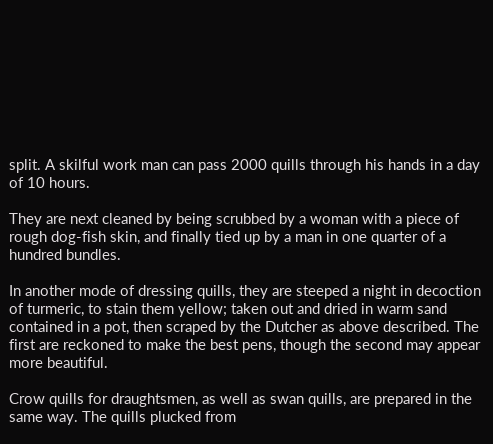split. A skilful work man can pass 2000 quills through his hands in a day of 10 hours.

They are next cleaned by being scrubbed by a woman with a piece of rough dog-fish skin, and finally tied up by a man in one quarter of a hundred bundles.

In another mode of dressing quills, they are steeped a night in decoction of turmeric, to stain them yellow; taken out and dried in warm sand contained in a pot, then scraped by the Dutcher as above described. The first are reckoned to make the best pens, though the second may appear more beautiful.

Crow quills for draughtsmen, as well as swan quills, are prepared in the same way. The quills plucked from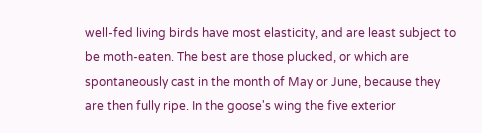well-fed living birds have most elasticity, and are least subject to be moth-eaten. The best are those plucked, or which are spontaneously cast in the month of May or June, because they are then fully ripe. In the goose's wing the five exterior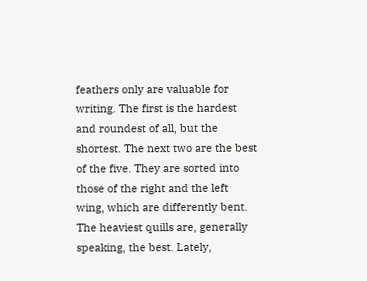feathers only are valuable for writing. The first is the hardest and roundest of all, but the shortest. The next two are the best of the five. They are sorted into those of the right and the left wing, which are differently bent. The heaviest quills are, generally speaking, the best. Lately,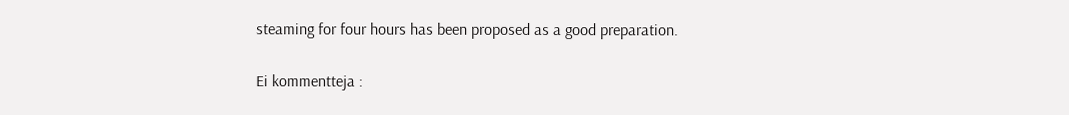steaming for four hours has been proposed as a good preparation.

Ei kommentteja :